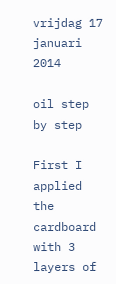vrijdag 17 januari 2014

oil step by step

First I applied the cardboard with 3 layers of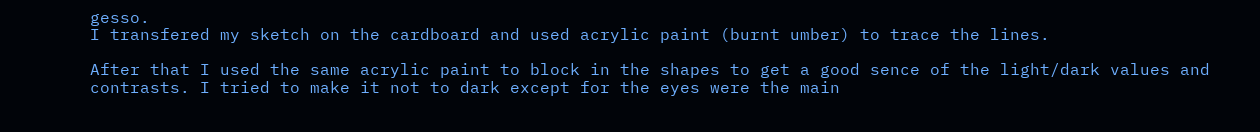gesso.
I transfered my sketch on the cardboard and used acrylic paint (burnt umber) to trace the lines.

After that I used the same acrylic paint to block in the shapes to get a good sence of the light/dark values and contrasts. I tried to make it not to dark except for the eyes were the main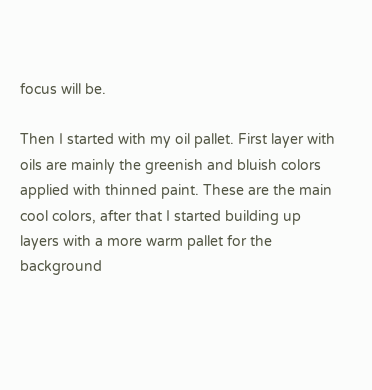focus will be.

Then I started with my oil pallet. First layer with oils are mainly the greenish and bluish colors applied with thinned paint. These are the main cool colors, after that I started building up layers with a more warm pallet for the background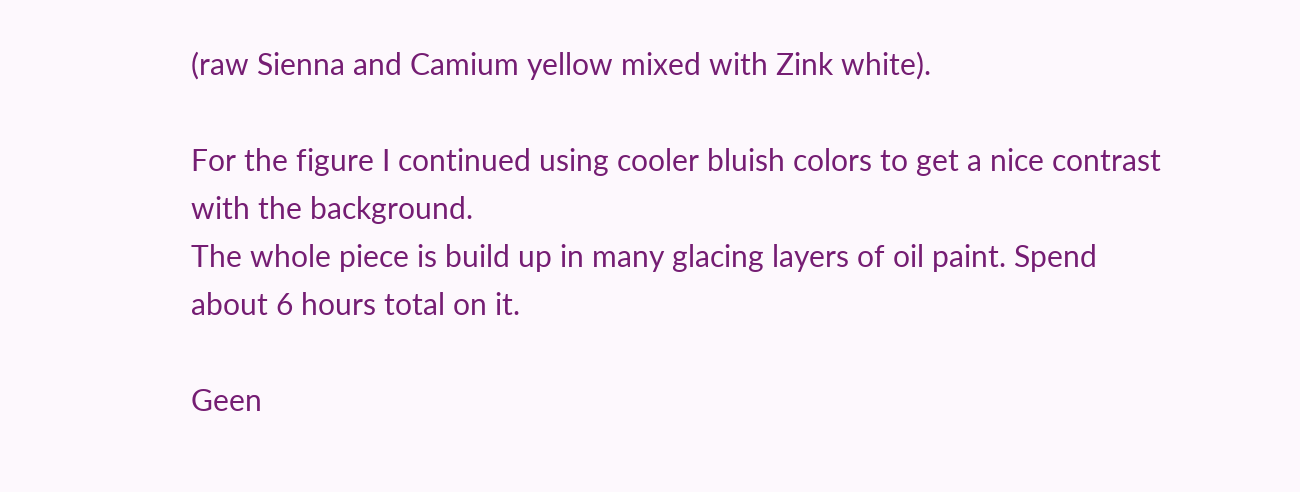(raw Sienna and Camium yellow mixed with Zink white).

For the figure I continued using cooler bluish colors to get a nice contrast with the background.
The whole piece is build up in many glacing layers of oil paint. Spend about 6 hours total on it.

Geen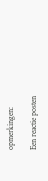opmerkingen:

Een reactie posten